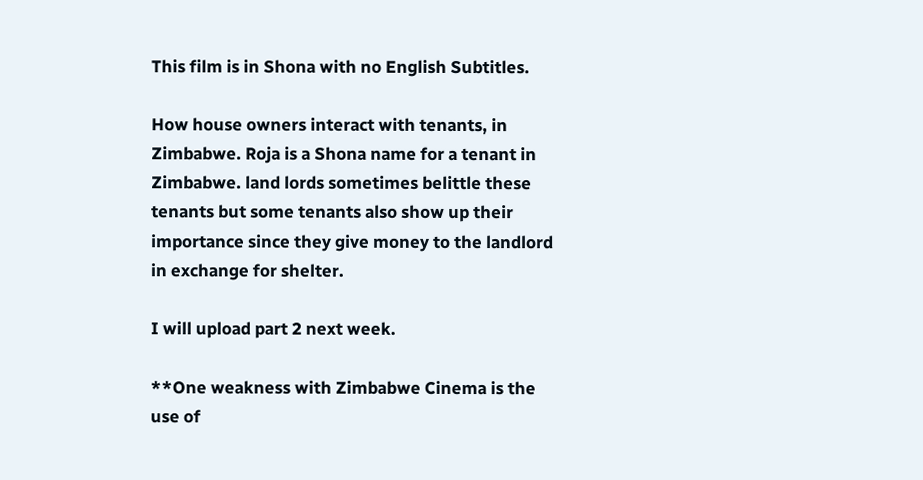This film is in Shona with no English Subtitles.

How house owners interact with tenants, in Zimbabwe. Roja is a Shona name for a tenant in Zimbabwe. land lords sometimes belittle these tenants but some tenants also show up their importance since they give money to the landlord in exchange for shelter.

I will upload part 2 next week.

**One weakness with Zimbabwe Cinema is the use of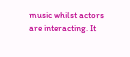music whilst actors are interacting. It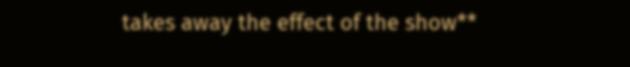takes away the effect of the show**